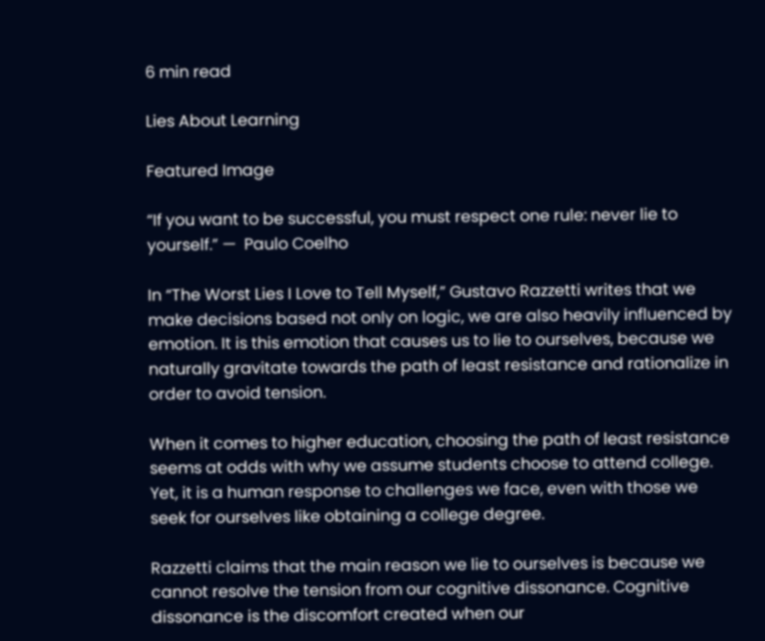6 min read

Lies About Learning

Featured Image

“If you want to be successful, you must respect one rule: never lie to yourself.” —  Paulo Coelho

In “The Worst Lies I Love to Tell Myself,” Gustavo Razzetti writes that we make decisions based not only on logic, we are also heavily influenced by emotion. It is this emotion that causes us to lie to ourselves, because we naturally gravitate towards the path of least resistance and rationalize in order to avoid tension.

When it comes to higher education, choosing the path of least resistance seems at odds with why we assume students choose to attend college. Yet, it is a human response to challenges we face, even with those we seek for ourselves like obtaining a college degree.

Razzetti claims that the main reason we lie to ourselves is because we cannot resolve the tension from our cognitive dissonance. Cognitive dissonance is the discomfort created when our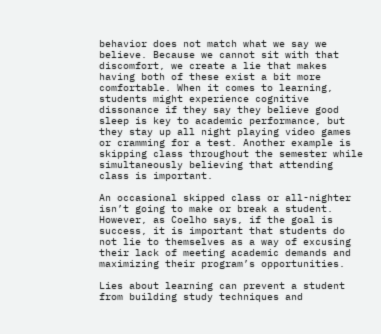behavior does not match what we say we believe. Because we cannot sit with that discomfort, we create a lie that makes having both of these exist a bit more comfortable. When it comes to learning, students might experience cognitive dissonance if they say they believe good sleep is key to academic performance, but they stay up all night playing video games or cramming for a test. Another example is skipping class throughout the semester while simultaneously believing that attending class is important.

An occasional skipped class or all-nighter isn’t going to make or break a student. However, as Coelho says, if the goal is success, it is important that students do not lie to themselves as a way of excusing their lack of meeting academic demands and maximizing their program’s opportunities.

Lies about learning can prevent a student from building study techniques and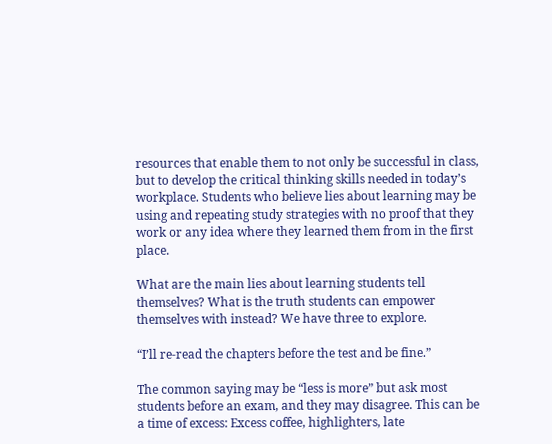resources that enable them to not only be successful in class, but to develop the critical thinking skills needed in today’s workplace. Students who believe lies about learning may be using and repeating study strategies with no proof that they work or any idea where they learned them from in the first place.

What are the main lies about learning students tell themselves? What is the truth students can empower themselves with instead? We have three to explore.

“I’ll re-read the chapters before the test and be fine.”

The common saying may be “less is more” but ask most students before an exam, and they may disagree. This can be a time of excess: Excess coffee, highlighters, late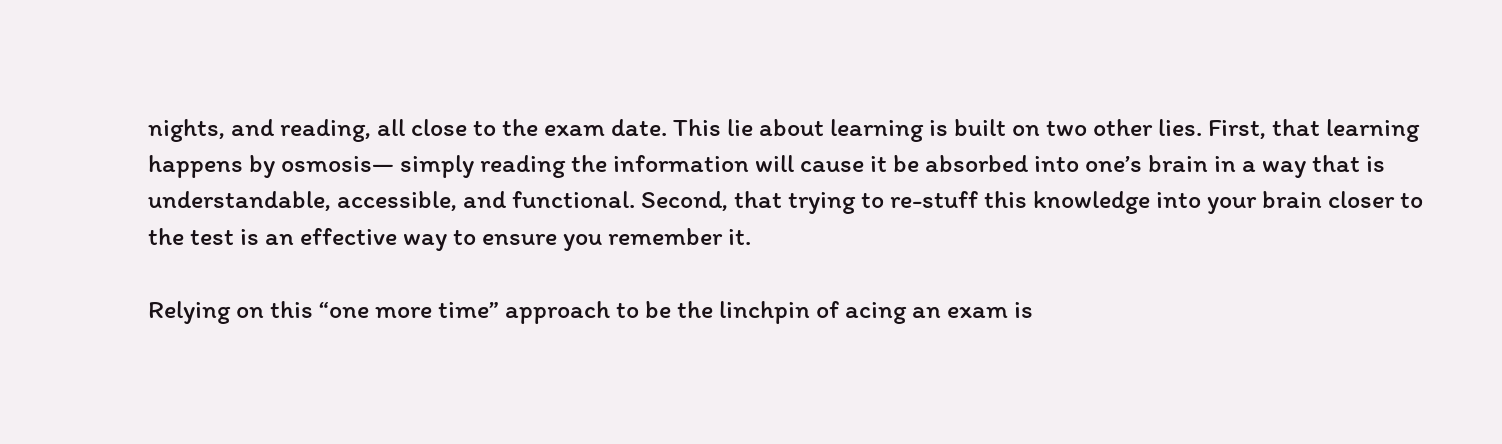nights, and reading, all close to the exam date. This lie about learning is built on two other lies. First, that learning happens by osmosis— simply reading the information will cause it be absorbed into one’s brain in a way that is understandable, accessible, and functional. Second, that trying to re-stuff this knowledge into your brain closer to the test is an effective way to ensure you remember it.

Relying on this “one more time” approach to be the linchpin of acing an exam is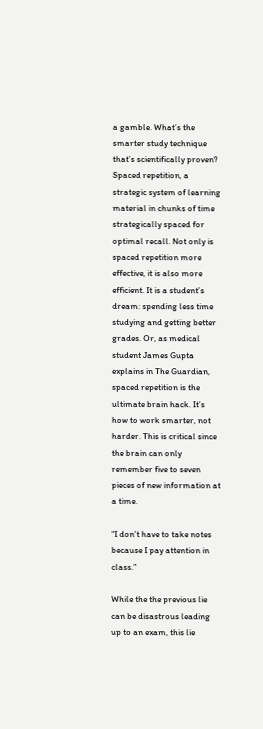a gamble. What’s the smarter study technique that’s scientifically proven? Spaced repetition, a strategic system of learning material in chunks of time strategically spaced for optimal recall. Not only is spaced repetition more effective, it is also more efficient. It is a student’s dream: spending less time studying and getting better grades. Or, as medical student James Gupta explains in The Guardian, spaced repetition is the ultimate brain hack. It’s how to work smarter, not harder. This is critical since the brain can only remember five to seven pieces of new information at a time.

“I don’t have to take notes because I pay attention in class.”

While the the previous lie can be disastrous leading up to an exam, this lie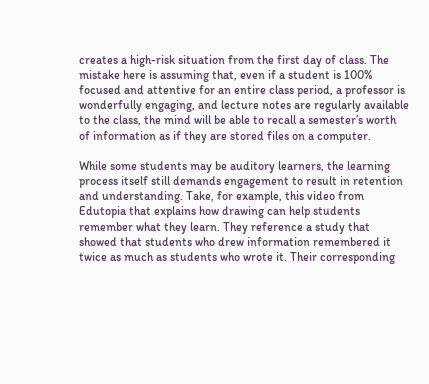creates a high-risk situation from the first day of class. The mistake here is assuming that, even if a student is 100% focused and attentive for an entire class period, a professor is wonderfully engaging, and lecture notes are regularly available to the class, the mind will be able to recall a semester’s worth of information as if they are stored files on a computer.

While some students may be auditory learners, the learning process itself still demands engagement to result in retention and understanding. Take, for example, this video from Edutopia that explains how drawing can help students remember what they learn. They reference a study that showed that students who drew information remembered it twice as much as students who wrote it. Their corresponding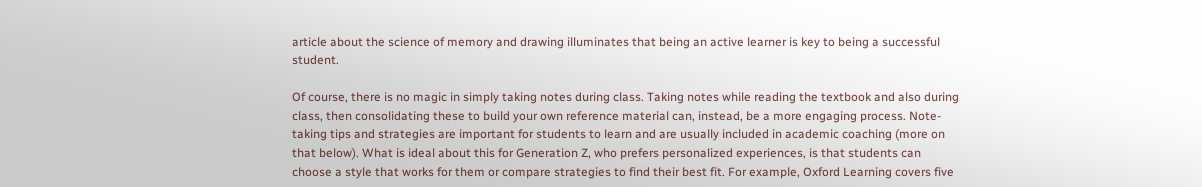article about the science of memory and drawing illuminates that being an active learner is key to being a successful student.

Of course, there is no magic in simply taking notes during class. Taking notes while reading the textbook and also during class, then consolidating these to build your own reference material can, instead, be a more engaging process. Note-taking tips and strategies are important for students to learn and are usually included in academic coaching (more on that below). What is ideal about this for Generation Z, who prefers personalized experiences, is that students can choose a style that works for them or compare strategies to find their best fit. For example, Oxford Learning covers five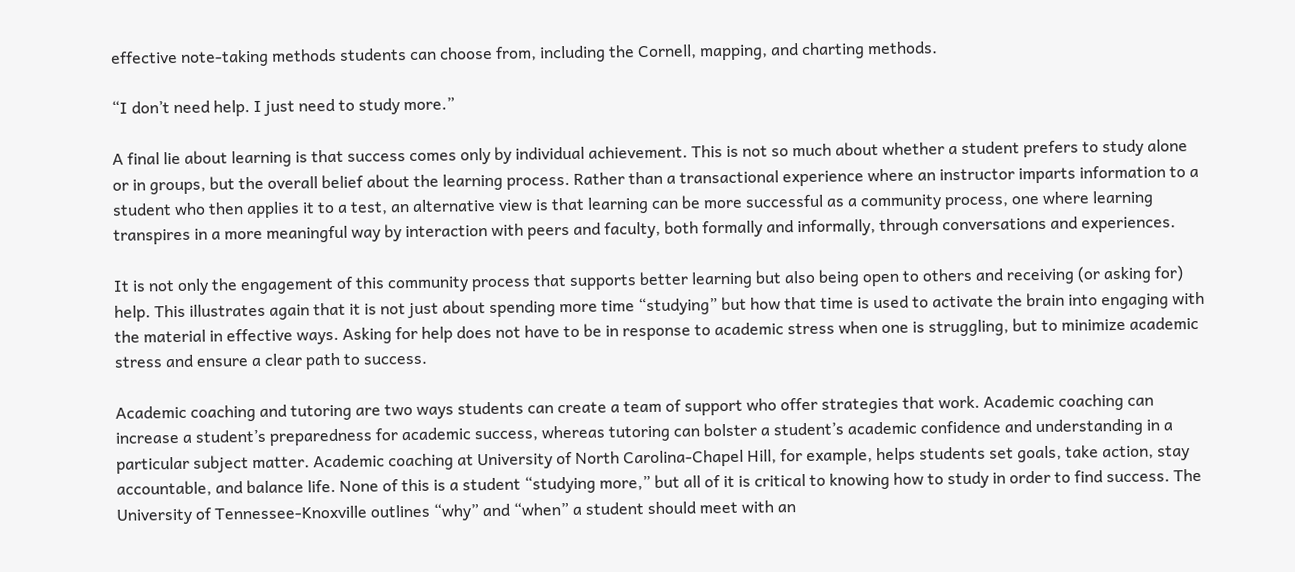effective note-taking methods students can choose from, including the Cornell, mapping, and charting methods.

“I don’t need help. I just need to study more.”

A final lie about learning is that success comes only by individual achievement. This is not so much about whether a student prefers to study alone or in groups, but the overall belief about the learning process. Rather than a transactional experience where an instructor imparts information to a student who then applies it to a test, an alternative view is that learning can be more successful as a community process, one where learning transpires in a more meaningful way by interaction with peers and faculty, both formally and informally, through conversations and experiences.

It is not only the engagement of this community process that supports better learning but also being open to others and receiving (or asking for) help. This illustrates again that it is not just about spending more time “studying” but how that time is used to activate the brain into engaging with the material in effective ways. Asking for help does not have to be in response to academic stress when one is struggling, but to minimize academic stress and ensure a clear path to success.

Academic coaching and tutoring are two ways students can create a team of support who offer strategies that work. Academic coaching can increase a student’s preparedness for academic success, whereas tutoring can bolster a student’s academic confidence and understanding in a particular subject matter. Academic coaching at University of North Carolina-Chapel Hill, for example, helps students set goals, take action, stay accountable, and balance life. None of this is a student “studying more,” but all of it is critical to knowing how to study in order to find success. The University of Tennessee-Knoxville outlines “why” and “when” a student should meet with an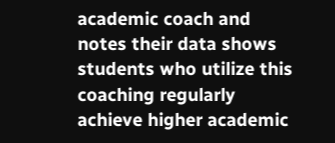academic coach and notes their data shows students who utilize this coaching regularly achieve higher academic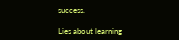success.

Lies about learning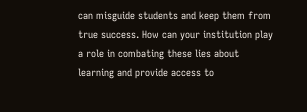can misguide students and keep them from true success. How can your institution play a role in combating these lies about learning and provide access to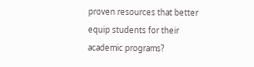proven resources that better equip students for their academic programs?